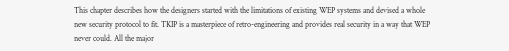This chapter describes how the designers started with the limitations of existing WEP systems and devised a whole new security protocol to fit. TKIP is a masterpiece of retro-engineering and provides real security in a way that WEP never could. All the major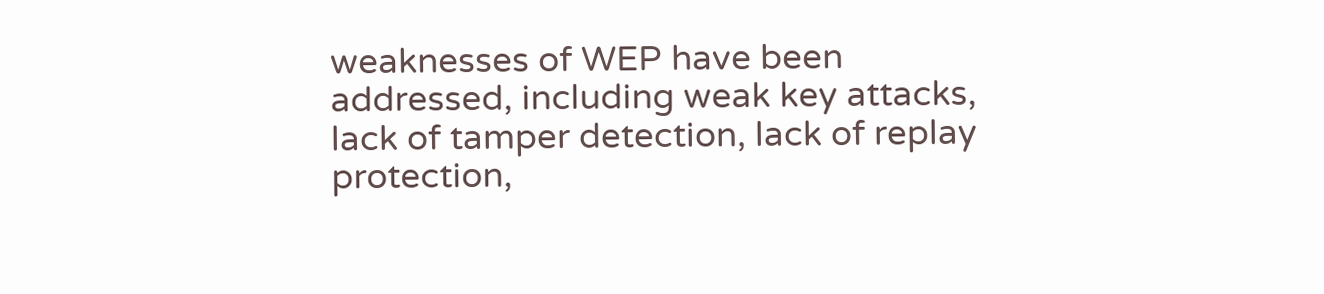weaknesses of WEP have been addressed, including weak key attacks, lack of tamper detection, lack of replay protection,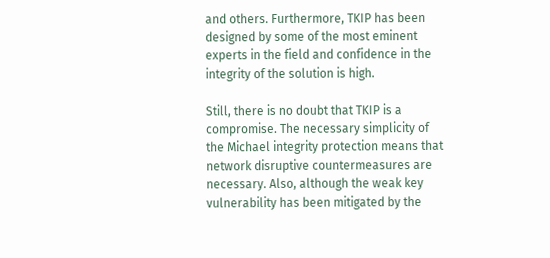and others. Furthermore, TKIP has been designed by some of the most eminent experts in the field and confidence in the integrity of the solution is high.

Still, there is no doubt that TKIP is a compromise. The necessary simplicity of the Michael integrity protection means that network disruptive countermeasures are necessary. Also, although the weak key vulnerability has been mitigated by the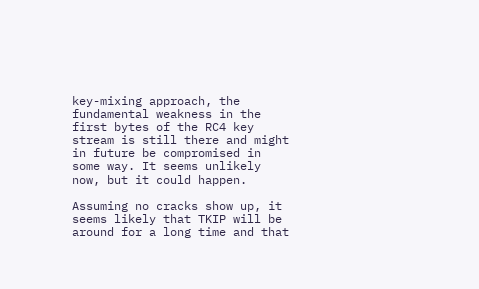key-mixing approach, the fundamental weakness in the first bytes of the RC4 key stream is still there and might in future be compromised in some way. It seems unlikely now, but it could happen.

Assuming no cracks show up, it seems likely that TKIP will be around for a long time and that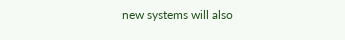new systems will also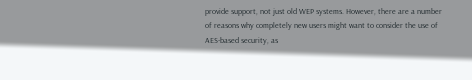provide support, not just old WEP systems. However, there are a number of reasons why completely new users might want to consider the use of AES-based security, as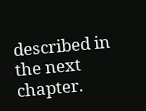described in the next chapter.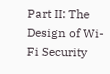Part II: The Design of Wi-Fi Security